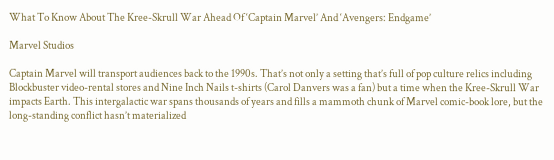What To Know About The Kree-Skrull War Ahead Of ‘Captain Marvel’ And ‘Avengers: Endgame’

Marvel Studios

Captain Marvel will transport audiences back to the 1990s. That’s not only a setting that’s full of pop culture relics including Blockbuster video-rental stores and Nine Inch Nails t-shirts (Carol Danvers was a fan) but a time when the Kree-Skrull War impacts Earth. This intergalactic war spans thousands of years and fills a mammoth chunk of Marvel comic-book lore, but the long-standing conflict hasn’t materialized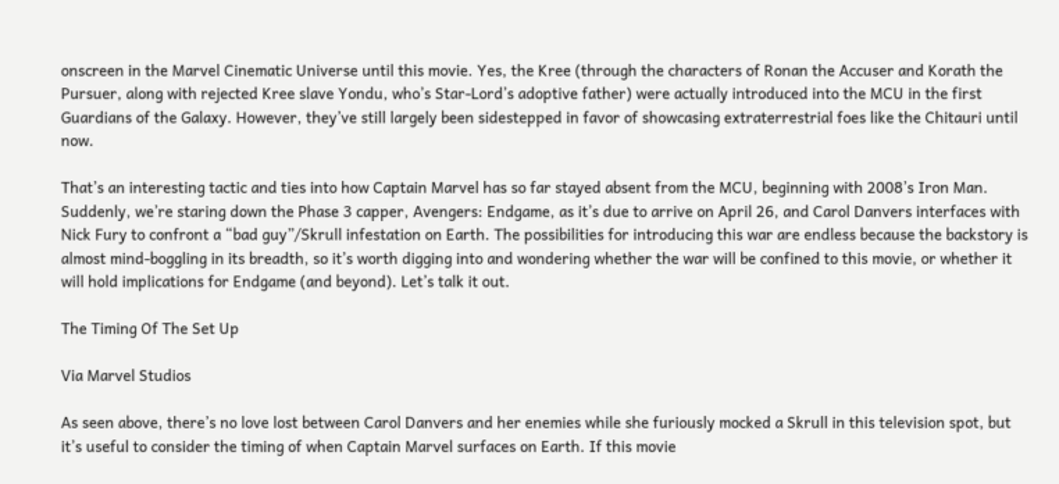onscreen in the Marvel Cinematic Universe until this movie. Yes, the Kree (through the characters of Ronan the Accuser and Korath the Pursuer, along with rejected Kree slave Yondu, who’s Star-Lord’s adoptive father) were actually introduced into the MCU in the first Guardians of the Galaxy. However, they’ve still largely been sidestepped in favor of showcasing extraterrestrial foes like the Chitauri until now.

That’s an interesting tactic and ties into how Captain Marvel has so far stayed absent from the MCU, beginning with 2008’s Iron Man. Suddenly, we’re staring down the Phase 3 capper, Avengers: Endgame, as it’s due to arrive on April 26, and Carol Danvers interfaces with Nick Fury to confront a “bad guy”/Skrull infestation on Earth. The possibilities for introducing this war are endless because the backstory is almost mind-boggling in its breadth, so it’s worth digging into and wondering whether the war will be confined to this movie, or whether it will hold implications for Endgame (and beyond). Let’s talk it out.

The Timing Of The Set Up

Via Marvel Studios

As seen above, there’s no love lost between Carol Danvers and her enemies while she furiously mocked a Skrull in this television spot, but it’s useful to consider the timing of when Captain Marvel surfaces on Earth. If this movie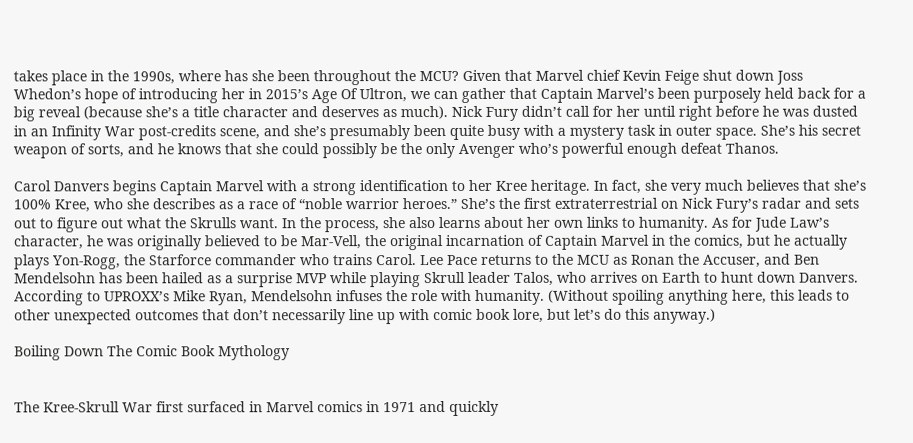takes place in the 1990s, where has she been throughout the MCU? Given that Marvel chief Kevin Feige shut down Joss Whedon’s hope of introducing her in 2015’s Age Of Ultron, we can gather that Captain Marvel’s been purposely held back for a big reveal (because she’s a title character and deserves as much). Nick Fury didn’t call for her until right before he was dusted in an Infinity War post-credits scene, and she’s presumably been quite busy with a mystery task in outer space. She’s his secret weapon of sorts, and he knows that she could possibly be the only Avenger who’s powerful enough defeat Thanos.

Carol Danvers begins Captain Marvel with a strong identification to her Kree heritage. In fact, she very much believes that she’s 100% Kree, who she describes as a race of “noble warrior heroes.” She’s the first extraterrestrial on Nick Fury’s radar and sets out to figure out what the Skrulls want. In the process, she also learns about her own links to humanity. As for Jude Law’s character, he was originally believed to be Mar-Vell, the original incarnation of Captain Marvel in the comics, but he actually plays Yon-Rogg, the Starforce commander who trains Carol. Lee Pace returns to the MCU as Ronan the Accuser, and Ben Mendelsohn has been hailed as a surprise MVP while playing Skrull leader Talos, who arrives on Earth to hunt down Danvers. According to UPROXX’s Mike Ryan, Mendelsohn infuses the role with humanity. (Without spoiling anything here, this leads to other unexpected outcomes that don’t necessarily line up with comic book lore, but let’s do this anyway.)

Boiling Down The Comic Book Mythology


The Kree-Skrull War first surfaced in Marvel comics in 1971 and quickly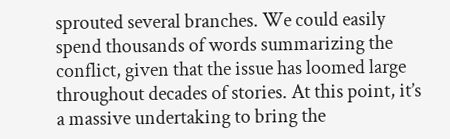sprouted several branches. We could easily spend thousands of words summarizing the conflict, given that the issue has loomed large throughout decades of stories. At this point, it’s a massive undertaking to bring the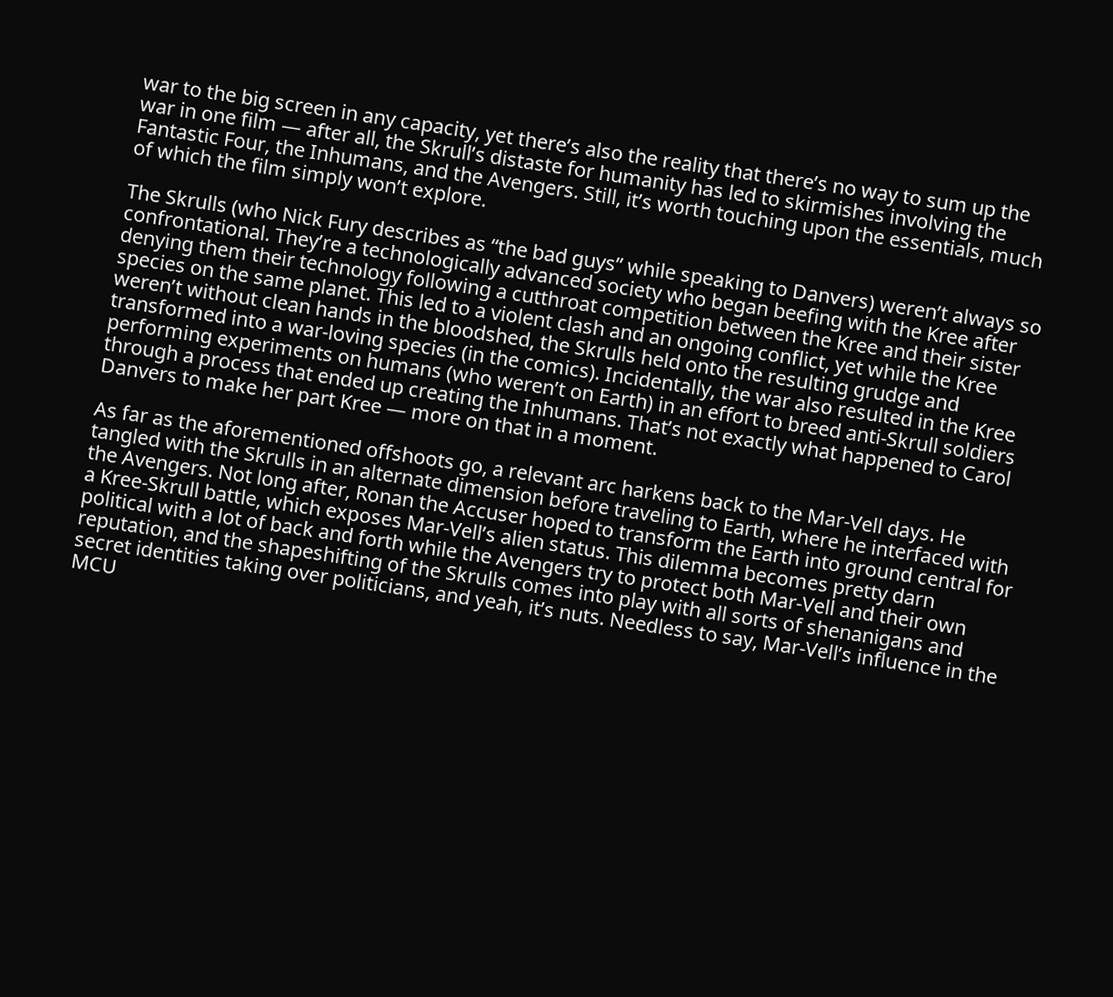war to the big screen in any capacity, yet there’s also the reality that there’s no way to sum up the war in one film — after all, the Skrull’s distaste for humanity has led to skirmishes involving the Fantastic Four, the Inhumans, and the Avengers. Still, it’s worth touching upon the essentials, much of which the film simply won’t explore.

The Skrulls (who Nick Fury describes as “the bad guys” while speaking to Danvers) weren’t always so confrontational. They’re a technologically advanced society who began beefing with the Kree after denying them their technology following a cutthroat competition between the Kree and their sister species on the same planet. This led to a violent clash and an ongoing conflict, yet while the Kree weren’t without clean hands in the bloodshed, the Skrulls held onto the resulting grudge and transformed into a war-loving species (in the comics). Incidentally, the war also resulted in the Kree performing experiments on humans (who weren’t on Earth) in an effort to breed anti-Skrull soldiers through a process that ended up creating the Inhumans. That’s not exactly what happened to Carol Danvers to make her part Kree — more on that in a moment.

As far as the aforementioned offshoots go, a relevant arc harkens back to the Mar-Vell days. He tangled with the Skrulls in an alternate dimension before traveling to Earth, where he interfaced with the Avengers. Not long after, Ronan the Accuser hoped to transform the Earth into ground central for a Kree-Skrull battle, which exposes Mar-Vell’s alien status. This dilemma becomes pretty darn political with a lot of back and forth while the Avengers try to protect both Mar-Vell and their own reputation, and the shapeshifting of the Skrulls comes into play with all sorts of shenanigans and secret identities taking over politicians, and yeah, it’s nuts. Needless to say, Mar-Vell’s influence in the MCU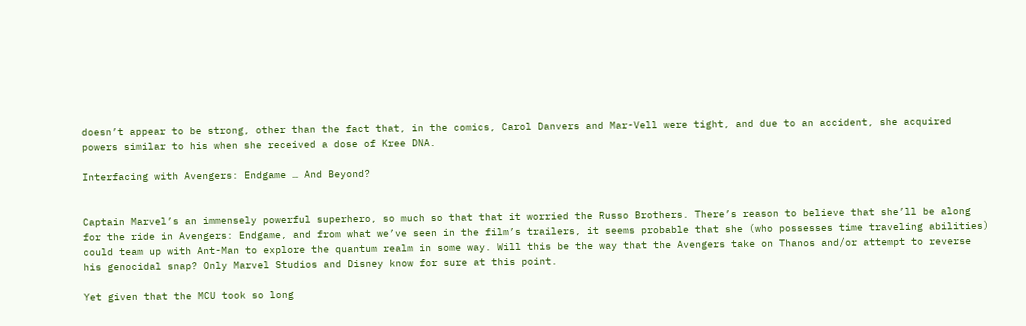doesn’t appear to be strong, other than the fact that, in the comics, Carol Danvers and Mar-Vell were tight, and due to an accident, she acquired powers similar to his when she received a dose of Kree DNA.

Interfacing with Avengers: Endgame … And Beyond?


Captain Marvel’s an immensely powerful superhero, so much so that that it worried the Russo Brothers. There’s reason to believe that she’ll be along for the ride in Avengers: Endgame, and from what we’ve seen in the film’s trailers, it seems probable that she (who possesses time traveling abilities) could team up with Ant-Man to explore the quantum realm in some way. Will this be the way that the Avengers take on Thanos and/or attempt to reverse his genocidal snap? Only Marvel Studios and Disney know for sure at this point.

Yet given that the MCU took so long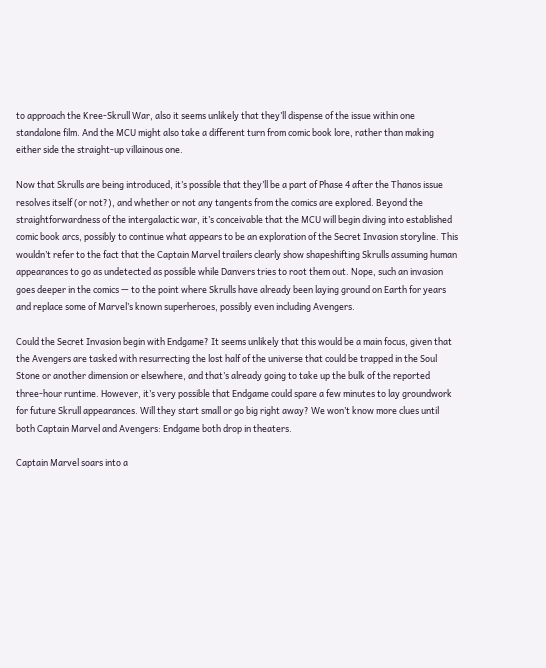to approach the Kree-Skrull War, also it seems unlikely that they’ll dispense of the issue within one standalone film. And the MCU might also take a different turn from comic book lore, rather than making either side the straight-up villainous one.

Now that Skrulls are being introduced, it’s possible that they’ll be a part of Phase 4 after the Thanos issue resolves itself (or not?), and whether or not any tangents from the comics are explored. Beyond the straightforwardness of the intergalactic war, it’s conceivable that the MCU will begin diving into established comic book arcs, possibly to continue what appears to be an exploration of the Secret Invasion storyline. This wouldn’t refer to the fact that the Captain Marvel trailers clearly show shapeshifting Skrulls assuming human appearances to go as undetected as possible while Danvers tries to root them out. Nope, such an invasion goes deeper in the comics — to the point where Skrulls have already been laying ground on Earth for years and replace some of Marvel’s known superheroes, possibly even including Avengers.

Could the Secret Invasion begin with Endgame? It seems unlikely that this would be a main focus, given that the Avengers are tasked with resurrecting the lost half of the universe that could be trapped in the Soul Stone or another dimension or elsewhere, and that’s already going to take up the bulk of the reported three-hour runtime. However, it’s very possible that Endgame could spare a few minutes to lay groundwork for future Skrull appearances. Will they start small or go big right away? We won’t know more clues until both Captain Marvel and Avengers: Endgame both drop in theaters.

Captain Marvel soars into a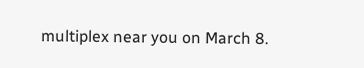multiplex near you on March 8.